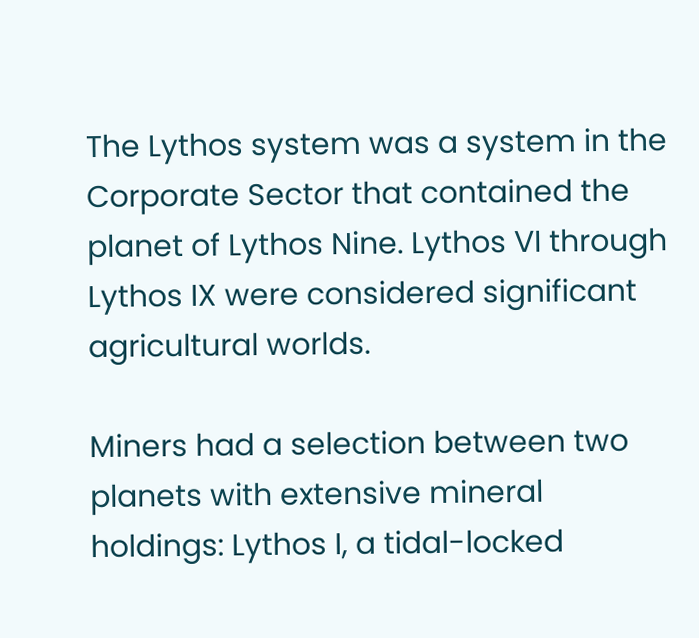The Lythos system was a system in the Corporate Sector that contained the planet of Lythos Nine. Lythos VI through Lythos IX were considered significant agricultural worlds.

Miners had a selection between two planets with extensive mineral holdings: Lythos I, a tidal-locked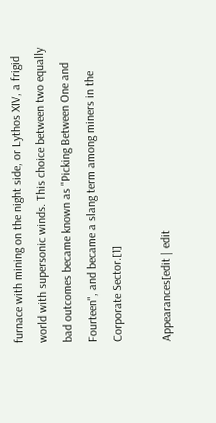furnace with mining on the night side, or Lythos XIV, a frigid world with supersonic winds. This choice between two equally bad outcomes became known as "Picking Between One and Fourteen", and became a slang term among miners in the Corporate Sector.[1]

Appearances[edit | edit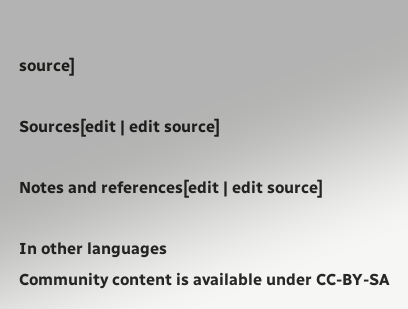source]

Sources[edit | edit source]

Notes and references[edit | edit source]

In other languages
Community content is available under CC-BY-SA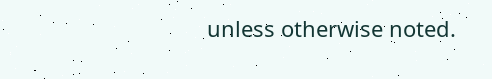unless otherwise noted.